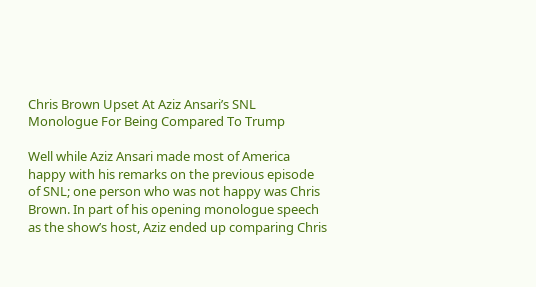Chris Brown Upset At Aziz Ansari’s SNL Monologue For Being Compared To Trump

Well while Aziz Ansari made most of America happy with his remarks on the previous episode of SNL; one person who was not happy was Chris Brown. In part of his opening monologue speech as the show’s host, Aziz ended up comparing Chris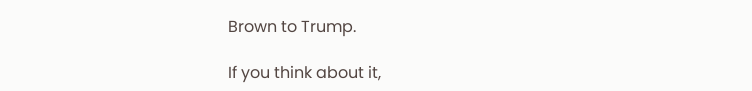Brown to Trump.

If you think about it,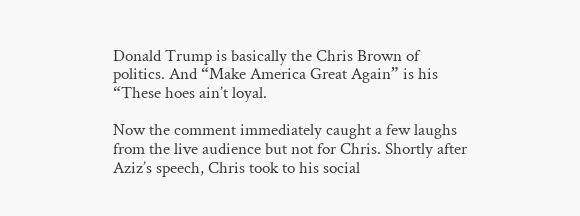Donald Trump is basically the Chris Brown of politics. And “Make America Great Again” is his “These hoes ain’t loyal.

Now the comment immediately caught a few laughs from the live audience but not for Chris. Shortly after Aziz’s speech, Chris took to his social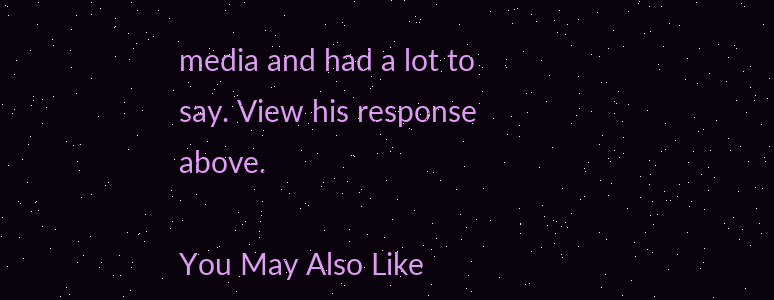media and had a lot to say. View his response above.

You May Also Like